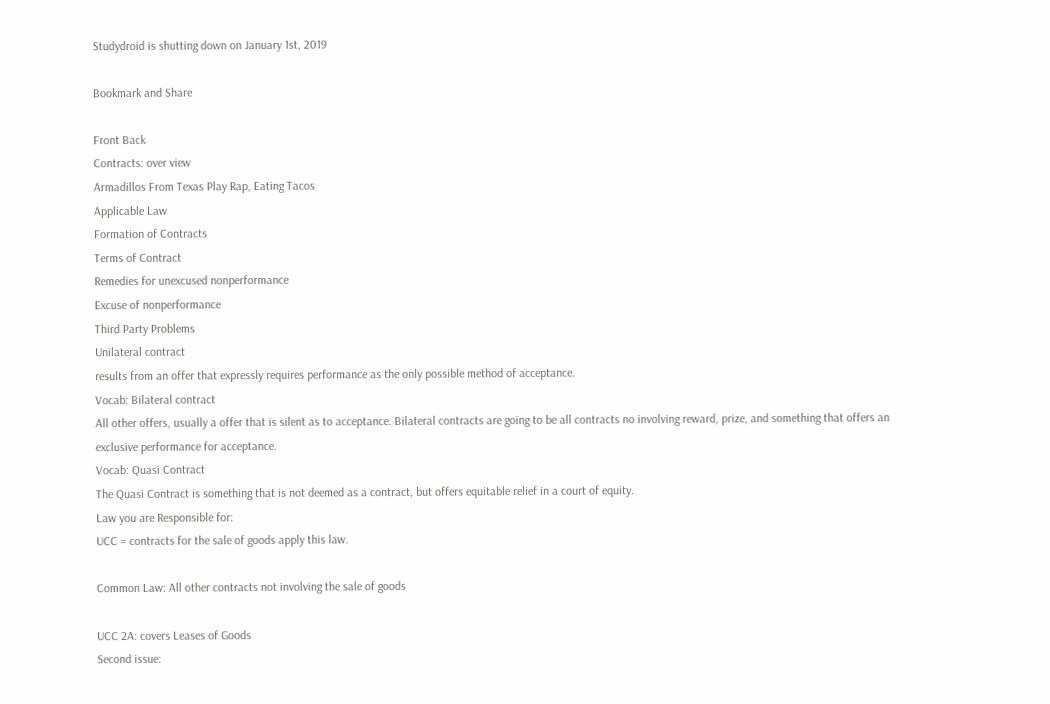Studydroid is shutting down on January 1st, 2019

Bookmark and Share

Front Back
Contracts: over view
Armadillos From Texas Play Rap, Eating Tacos
Applicable Law
Formation of Contracts
Terms of Contract
Remedies for unexcused nonperformance
Excuse of nonperformance
Third Party Problems
Unilateral contract
results from an offer that expressly requires performance as the only possible method of acceptance.
Vocab: Bilateral contract
All other offers, usually a offer that is silent as to acceptance. Bilateral contracts are going to be all contracts no involving reward, prize, and something that offers an exclusive performance for acceptance.
Vocab: Quasi Contract
The Quasi Contract is something that is not deemed as a contract, but offers equitable relief in a court of equity.
Law you are Responsible for:
UCC = contracts for the sale of goods apply this law.

Common Law: All other contracts not involving the sale of goods

UCC 2A: covers Leases of Goods
Second issue: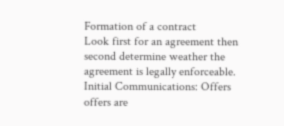Formation of a contract
Look first for an agreement then second determine weather the agreement is legally enforceable.
Initial Communications: Offers
offers are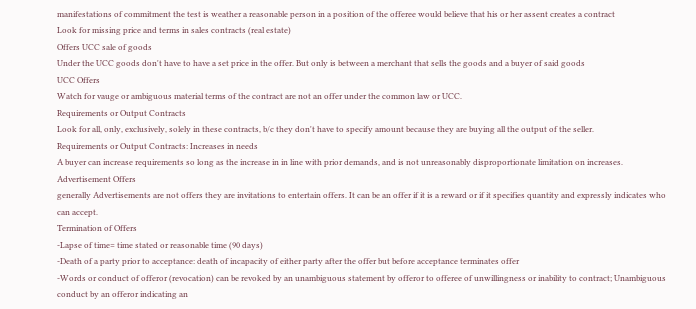manifestations of commitment the test is weather a reasonable person in a position of the offeree would believe that his or her assent creates a contract
Look for missing price and terms in sales contracts (real estate)
Offers UCC sale of goods
Under the UCC goods don't have to have a set price in the offer. But only is between a merchant that sells the goods and a buyer of said goods
UCC Offers
Watch for vauge or ambiguous material terms of the contract are not an offer under the common law or UCC.
Requirements or Output Contracts
Look for all, only, exclusively, solely in these contracts, b/c they don't have to specify amount because they are buying all the output of the seller.
Requirements or Output Contracts: Increases in needs
A buyer can increase requirements so long as the increase in in line with prior demands, and is not unreasonably disproportionate limitation on increases.
Advertisement Offers
generally Advertisements are not offers they are invitations to entertain offers. It can be an offer if it is a reward or if it specifies quantity and expressly indicates who can accept.
Termination of Offers
-Lapse of time= time stated or reasonable time (90 days)
-Death of a party prior to acceptance: death of incapacity of either party after the offer but before acceptance terminates offer
-Words or conduct of offeror (revocation) can be revoked by an unambiguous statement by offeror to offeree of unwillingness or inability to contract; Unambiguous conduct by an offeror indicating an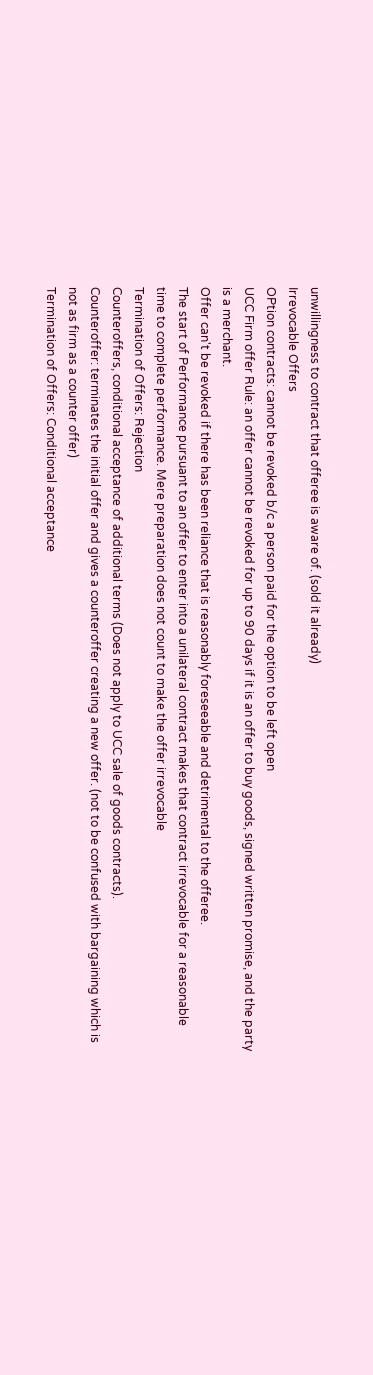unwillingness to contract that offeree is aware of. (sold it already)
Irrevocable Offers
OPtion contracts: cannot be revoked b/c a person paid for the option to be left open
UCC Firm offer Rule: an offer cannot be revoked for up to 90 days if it is an offer to buy goods, signed written promise, and the party is a merchant.
Offer can't be revoked if there has been reliance that is reasonably foreseeable and detrimental to the offeree.
The start of Performance pursuant to an offer to enter into a unilateral contract makes that contract irrevocable for a reasonable time to complete performance. Mere preparation does not count to make the offer irrevocable
Termination of Offers: Rejection
Counteroffers, conditional acceptance of additional terms (Does not apply to UCC sale of goods contracts).
Counteroffer: terminates the initial offer and gives a counteroffer creating a new offer. (not to be confused with bargaining which is not as firm as a counter offer)
Termination of Offers: Conditional acceptance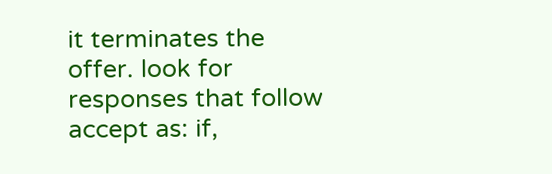it terminates the offer. look for responses that follow accept as: if,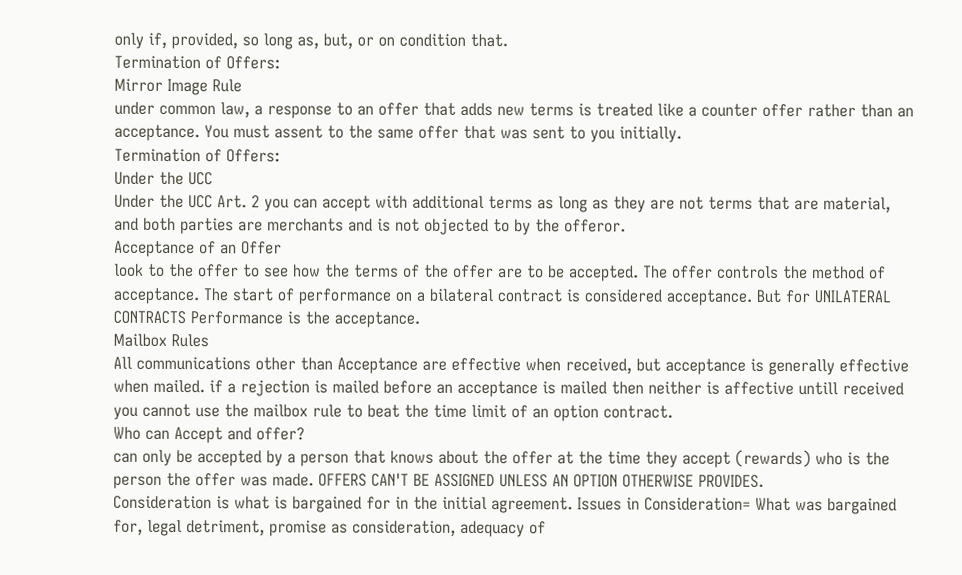only if, provided, so long as, but, or on condition that.
Termination of Offers:
Mirror Image Rule
under common law, a response to an offer that adds new terms is treated like a counter offer rather than an acceptance. You must assent to the same offer that was sent to you initially.
Termination of Offers:
Under the UCC
Under the UCC Art. 2 you can accept with additional terms as long as they are not terms that are material, and both parties are merchants and is not objected to by the offeror.
Acceptance of an Offer
look to the offer to see how the terms of the offer are to be accepted. The offer controls the method of acceptance. The start of performance on a bilateral contract is considered acceptance. But for UNILATERAL CONTRACTS Performance is the acceptance.
Mailbox Rules
All communications other than Acceptance are effective when received, but acceptance is generally effective when mailed. if a rejection is mailed before an acceptance is mailed then neither is affective untill received you cannot use the mailbox rule to beat the time limit of an option contract.
Who can Accept and offer?
can only be accepted by a person that knows about the offer at the time they accept (rewards) who is the person the offer was made. OFFERS CAN'T BE ASSIGNED UNLESS AN OPTION OTHERWISE PROVIDES.
Consideration is what is bargained for in the initial agreement. Issues in Consideration= What was bargained for, legal detriment, promise as consideration, adequacy of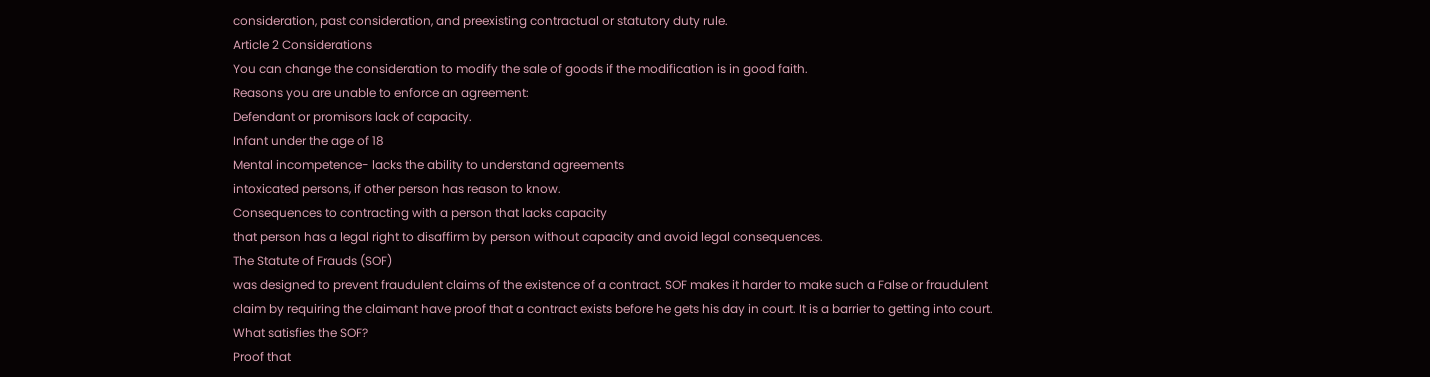consideration, past consideration, and preexisting contractual or statutory duty rule.
Article 2 Considerations
You can change the consideration to modify the sale of goods if the modification is in good faith.
Reasons you are unable to enforce an agreement:
Defendant or promisors lack of capacity.
Infant under the age of 18
Mental incompetence- lacks the ability to understand agreements
intoxicated persons, if other person has reason to know.
Consequences to contracting with a person that lacks capacity
that person has a legal right to disaffirm by person without capacity and avoid legal consequences.
The Statute of Frauds (SOF)
was designed to prevent fraudulent claims of the existence of a contract. SOF makes it harder to make such a False or fraudulent claim by requiring the claimant have proof that a contract exists before he gets his day in court. It is a barrier to getting into court.
What satisfies the SOF?
Proof that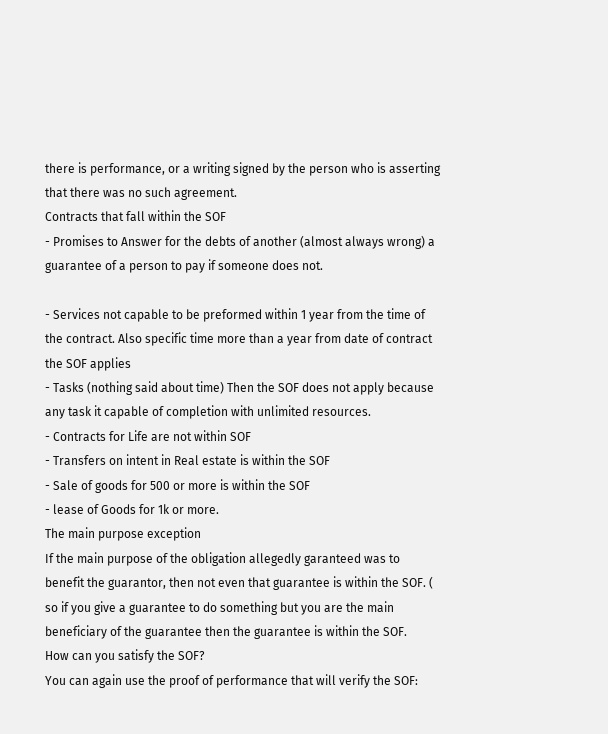there is performance, or a writing signed by the person who is asserting that there was no such agreement.
Contracts that fall within the SOF
- Promises to Answer for the debts of another (almost always wrong) a guarantee of a person to pay if someone does not.

- Services not capable to be preformed within 1 year from the time of the contract. Also specific time more than a year from date of contract the SOF applies
- Tasks (nothing said about time) Then the SOF does not apply because any task it capable of completion with unlimited resources.
- Contracts for Life are not within SOF
- Transfers on intent in Real estate is within the SOF
- Sale of goods for 500 or more is within the SOF
- lease of Goods for 1k or more.
The main purpose exception
If the main purpose of the obligation allegedly garanteed was to benefit the guarantor, then not even that guarantee is within the SOF. ( so if you give a guarantee to do something but you are the main beneficiary of the guarantee then the guarantee is within the SOF.
How can you satisfy the SOF?
You can again use the proof of performance that will verify the SOF: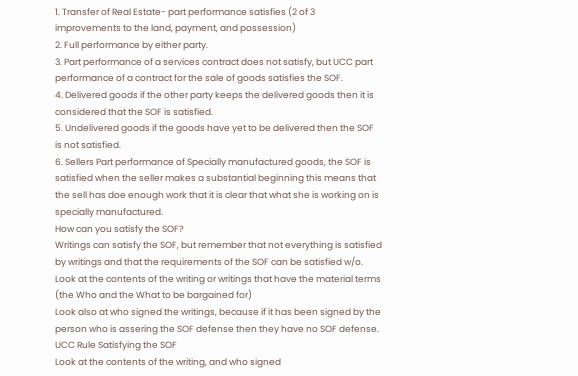1. Transfer of Real Estate- part performance satisfies (2 of 3 improvements to the land, payment, and possession)
2. Full performance by either party.
3. Part performance of a services contract does not satisfy, but UCC part performance of a contract for the sale of goods satisfies the SOF.
4. Delivered goods if the other party keeps the delivered goods then it is considered that the SOF is satisfied.
5. Undelivered goods if the goods have yet to be delivered then the SOF is not satisfied.
6. Sellers Part performance of Specially manufactured goods, the SOF is satisfied when the seller makes a substantial beginning this means that the sell has doe enough work that it is clear that what she is working on is specially manufactured.
How can you satisfy the SOF?
Writings can satisfy the SOF, but remember that not everything is satisfied by writings and that the requirements of the SOF can be satisfied w/o.
Look at the contents of the writing or writings that have the material terms (the Who and the What to be bargained for)
Look also at who signed the writings, because if it has been signed by the person who is assering the SOF defense then they have no SOF defense.
UCC Rule Satisfying the SOF
Look at the contents of the writing, and who signed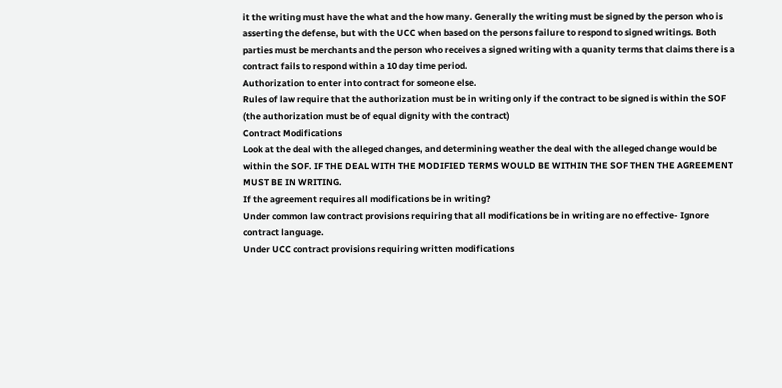it the writing must have the what and the how many. Generally the writing must be signed by the person who is asserting the defense, but with the UCC when based on the persons failure to respond to signed writings. Both parties must be merchants and the person who receives a signed writing with a quanity terms that claims there is a contract fails to respond within a 10 day time period.
Authorization to enter into contract for someone else.
Rules of law require that the authorization must be in writing only if the contract to be signed is within the SOF (the authorization must be of equal dignity with the contract)
Contract Modifications
Look at the deal with the alleged changes, and determining weather the deal with the alleged change would be within the SOF. IF THE DEAL WITH THE MODIFIED TERMS WOULD BE WITHIN THE SOF THEN THE AGREEMENT MUST BE IN WRITING.
If the agreement requires all modifications be in writing?
Under common law contract provisions requiring that all modifications be in writing are no effective- Ignore contract language.
Under UCC contract provisions requiring written modifications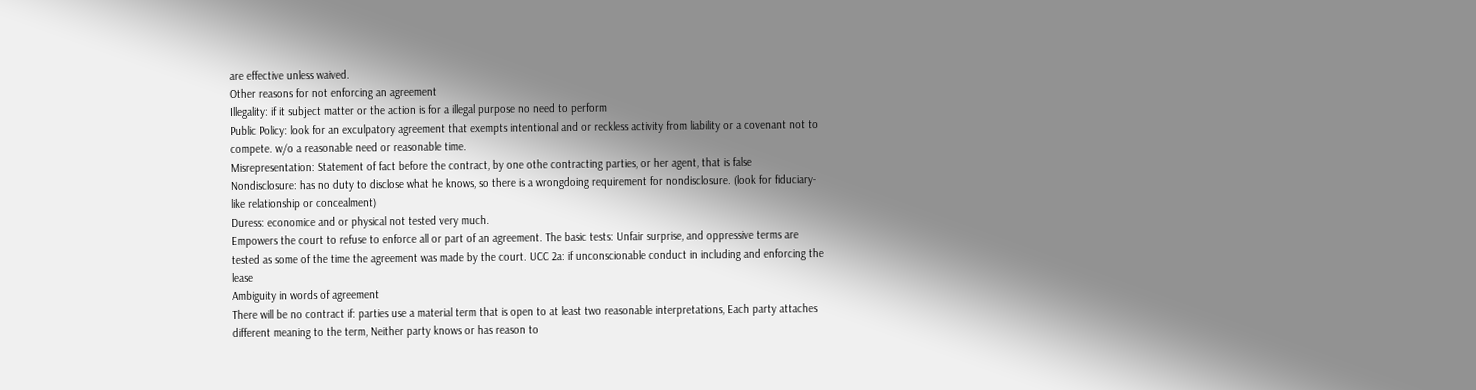are effective unless waived.
Other reasons for not enforcing an agreement
Illegality: if it subject matter or the action is for a illegal purpose no need to perform
Public Policy: look for an exculpatory agreement that exempts intentional and or reckless activity from liability or a covenant not to compete. w/o a reasonable need or reasonable time.
Misrepresentation: Statement of fact before the contract, by one othe contracting parties, or her agent, that is false
Nondisclosure: has no duty to disclose what he knows, so there is a wrongdoing requirement for nondisclosure. (look for fiduciary-like relationship or concealment)
Duress: economice and or physical not tested very much.
Empowers the court to refuse to enforce all or part of an agreement. The basic tests: Unfair surprise, and oppressive terms are tested as some of the time the agreement was made by the court. UCC 2a: if unconscionable conduct in including and enforcing the lease
Ambiguity in words of agreement
There will be no contract if: parties use a material term that is open to at least two reasonable interpretations, Each party attaches different meaning to the term, Neither party knows or has reason to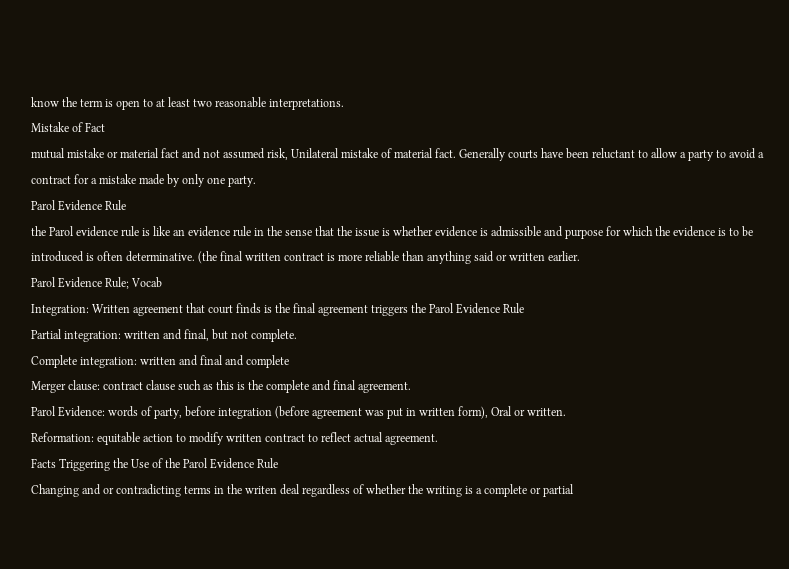know the term is open to at least two reasonable interpretations.
Mistake of Fact
mutual mistake or material fact and not assumed risk, Unilateral mistake of material fact. Generally courts have been reluctant to allow a party to avoid a contract for a mistake made by only one party.
Parol Evidence Rule
the Parol evidence rule is like an evidence rule in the sense that the issue is whether evidence is admissible and purpose for which the evidence is to be introduced is often determinative. (the final written contract is more reliable than anything said or written earlier.
Parol Evidence Rule; Vocab
Integration: Written agreement that court finds is the final agreement triggers the Parol Evidence Rule
Partial integration: written and final, but not complete.
Complete integration: written and final and complete
Merger clause: contract clause such as this is the complete and final agreement.
Parol Evidence: words of party, before integration (before agreement was put in written form), Oral or written.
Reformation: equitable action to modify written contract to reflect actual agreement.
Facts Triggering the Use of the Parol Evidence Rule
Changing and or contradicting terms in the writen deal regardless of whether the writing is a complete or partial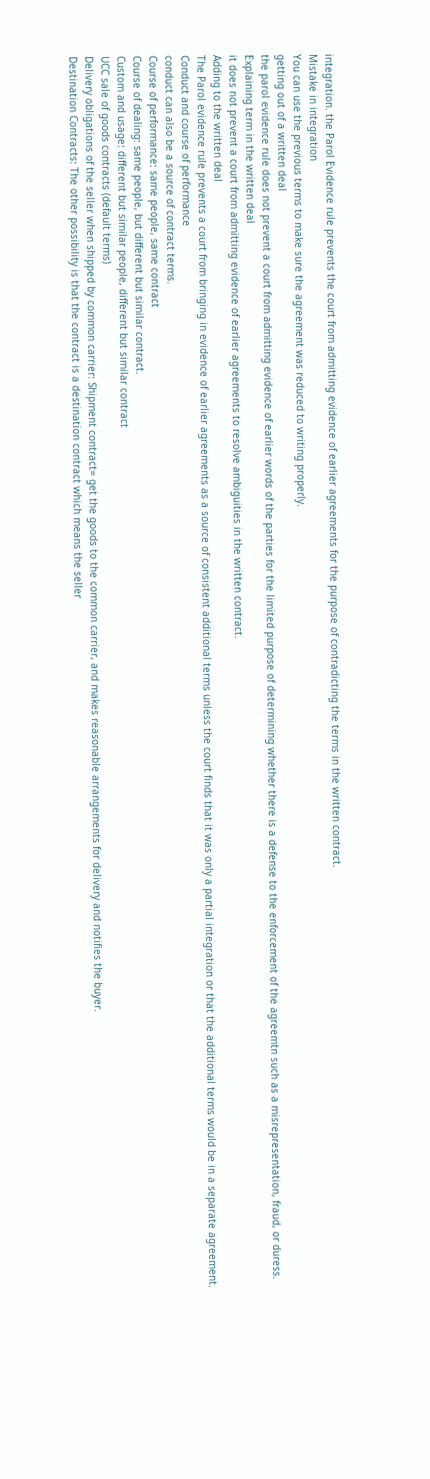integration. the Parol Evidence rule prevents the court from admitting evidence of earlier agreements for the purpose of contradicting the terms in the written contract.
Mistake in integration
You can use the previous terms to make sure the agreement was reduced to writing properly.
getting out of a written deal
the parol evidence rule does not prevent a court from admitting evidence of earlier words of the parties for the limited purpose of determining whether there is a defense to the enforcement of the agreemtn such as a misrepresentation, fraud, or duress.
Explaining term in the written deal
it does not prevent a court from admitting evidence of earlier agreements to resolve ambiguities in the written contract.
Adding to the written deal
The Parol evidence rule prevents a court from bringing in evidence of earlier agreements as a source of consistent additional terms unless the court finds that it was only a partial integration or that the additional terms would be in a separate agreement.
Conduct and course of performance
conduct can also be a source of contract terms.
Course of performance: same people, same contract
Course of dealing: same people, but different but similar contract.
Custom and usage: different but similar people, different but similar contract
UCC sale of goods contracts (default terms)
Delivery obligations of the seller when shipped by common carrier: Shipment contract= get the goods to the common carrier, and makes reasonable arrangements for delivery and notifies the buyer.
Destination Contracts: The other possibility is that the contract is a destination contract which means the seller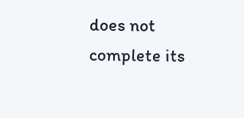does not complete its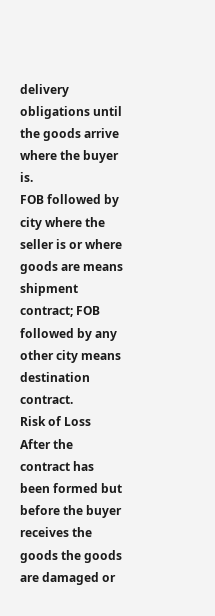delivery obligations until the goods arrive where the buyer is.
FOB followed by city where the seller is or where goods are means shipment contract; FOB followed by any other city means destination contract.
Risk of Loss
After the contract has been formed but before the buyer receives the goods the goods are damaged or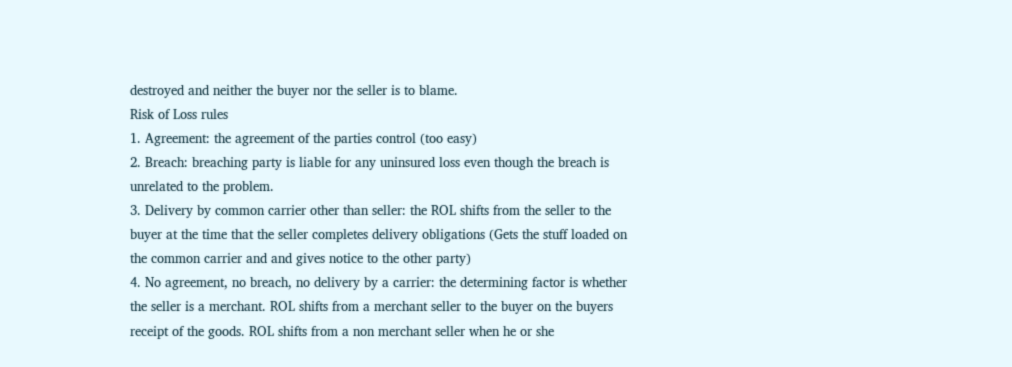destroyed and neither the buyer nor the seller is to blame.
Risk of Loss rules
1. Agreement: the agreement of the parties control (too easy)
2. Breach: breaching party is liable for any uninsured loss even though the breach is unrelated to the problem.
3. Delivery by common carrier other than seller: the ROL shifts from the seller to the buyer at the time that the seller completes delivery obligations (Gets the stuff loaded on the common carrier and and gives notice to the other party)
4. No agreement, no breach, no delivery by a carrier: the determining factor is whether the seller is a merchant. ROL shifts from a merchant seller to the buyer on the buyers receipt of the goods. ROL shifts from a non merchant seller when he or she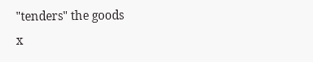"tenders" the goods
x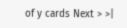of y cards Next > >|